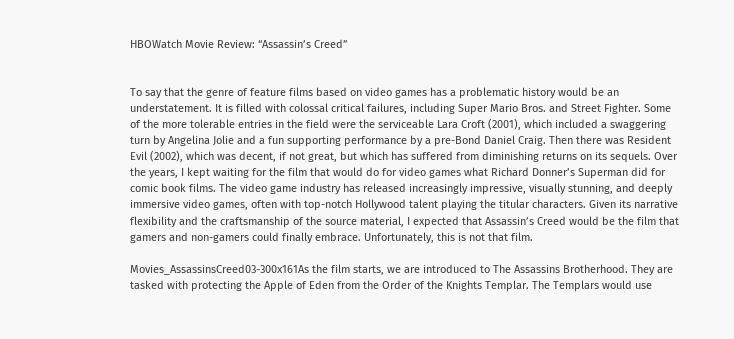HBOWatch Movie Review: “Assassin’s Creed”


To say that the genre of feature films based on video games has a problematic history would be an understatement. It is filled with colossal critical failures, including Super Mario Bros. and Street Fighter. Some of the more tolerable entries in the field were the serviceable Lara Croft (2001), which included a swaggering turn by Angelina Jolie and a fun supporting performance by a pre-Bond Daniel Craig. Then there was Resident Evil (2002), which was decent, if not great, but which has suffered from diminishing returns on its sequels. Over the years, I kept waiting for the film that would do for video games what Richard Donner’s Superman did for comic book films. The video game industry has released increasingly impressive, visually stunning, and deeply immersive video games, often with top-notch Hollywood talent playing the titular characters. Given its narrative flexibility and the craftsmanship of the source material, I expected that Assassin’s Creed would be the film that gamers and non-gamers could finally embrace. Unfortunately, this is not that film.

Movies_AssassinsCreed03-300x161As the film starts, we are introduced to The Assassins Brotherhood. They are tasked with protecting the Apple of Eden from the Order of the Knights Templar. The Templars would use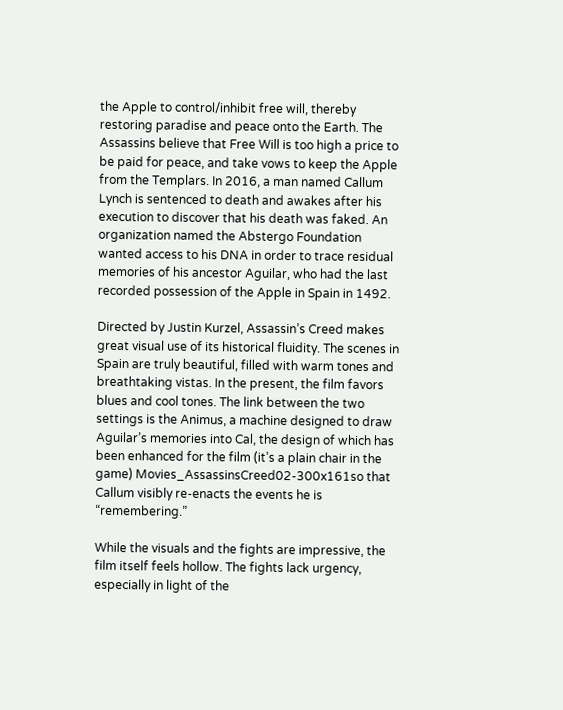the Apple to control/inhibit free will, thereby restoring paradise and peace onto the Earth. The Assassins believe that Free Will is too high a price to be paid for peace, and take vows to keep the Apple from the Templars. In 2016, a man named Callum Lynch is sentenced to death and awakes after his execution to discover that his death was faked. An organization named the Abstergo Foundation wanted access to his DNA in order to trace residual memories of his ancestor Aguilar, who had the last recorded possession of the Apple in Spain in 1492.

Directed by Justin Kurzel, Assassin’s Creed makes great visual use of its historical fluidity. The scenes in Spain are truly beautiful, filled with warm tones and breathtaking vistas. In the present, the film favors blues and cool tones. The link between the two settings is the Animus, a machine designed to draw Aguilar’s memories into Cal, the design of which has been enhanced for the film (it’s a plain chair in the game) Movies_AssassinsCreed02-300x161so that Callum visibly re-enacts the events he is “remembering.”

While the visuals and the fights are impressive, the film itself feels hollow. The fights lack urgency, especially in light of the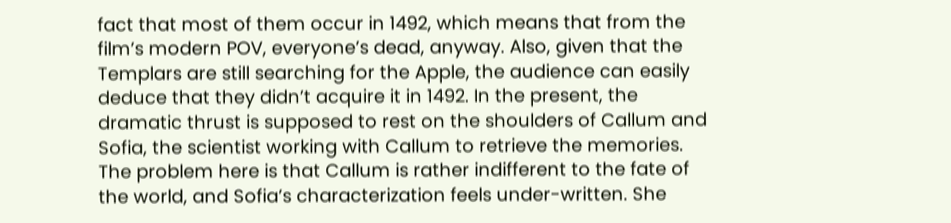fact that most of them occur in 1492, which means that from the film’s modern POV, everyone’s dead, anyway. Also, given that the Templars are still searching for the Apple, the audience can easily deduce that they didn’t acquire it in 1492. In the present, the dramatic thrust is supposed to rest on the shoulders of Callum and Sofia, the scientist working with Callum to retrieve the memories. The problem here is that Callum is rather indifferent to the fate of the world, and Sofia’s characterization feels under-written. She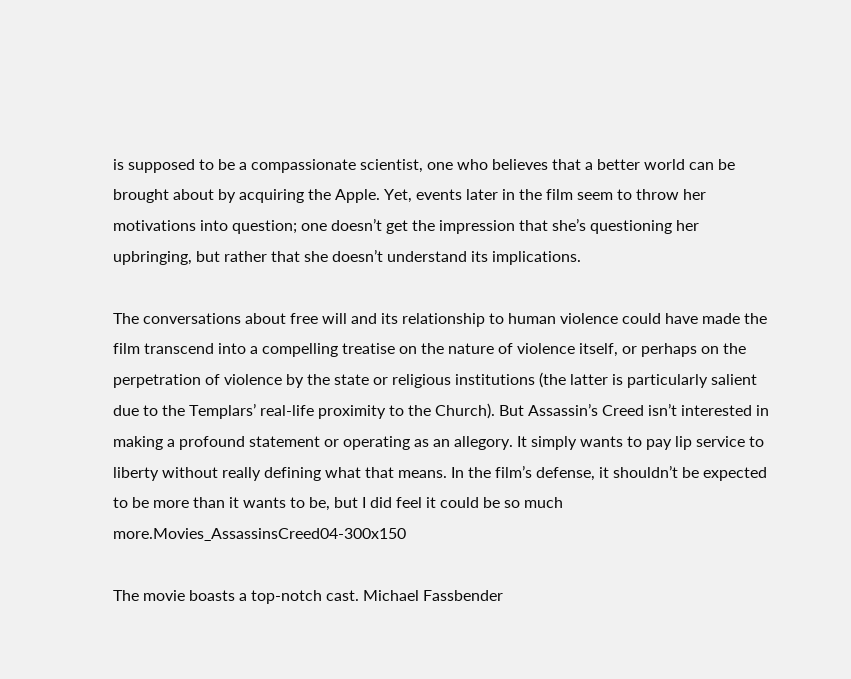is supposed to be a compassionate scientist, one who believes that a better world can be brought about by acquiring the Apple. Yet, events later in the film seem to throw her motivations into question; one doesn’t get the impression that she’s questioning her upbringing, but rather that she doesn’t understand its implications.

The conversations about free will and its relationship to human violence could have made the film transcend into a compelling treatise on the nature of violence itself, or perhaps on the perpetration of violence by the state or religious institutions (the latter is particularly salient due to the Templars’ real-life proximity to the Church). But Assassin’s Creed isn’t interested in making a profound statement or operating as an allegory. It simply wants to pay lip service to liberty without really defining what that means. In the film’s defense, it shouldn’t be expected to be more than it wants to be, but I did feel it could be so much more.Movies_AssassinsCreed04-300x150

The movie boasts a top-notch cast. Michael Fassbender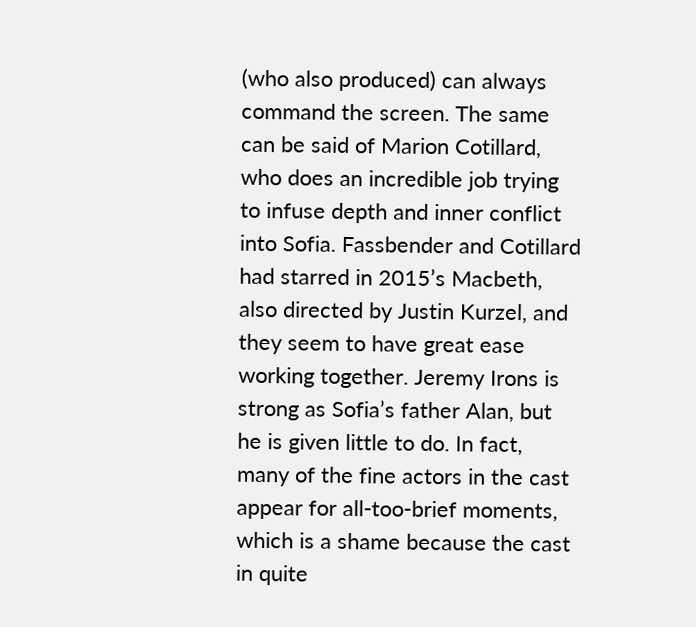(who also produced) can always command the screen. The same can be said of Marion Cotillard, who does an incredible job trying to infuse depth and inner conflict into Sofia. Fassbender and Cotillard had starred in 2015’s Macbeth, also directed by Justin Kurzel, and they seem to have great ease working together. Jeremy Irons is strong as Sofia’s father Alan, but he is given little to do. In fact, many of the fine actors in the cast appear for all-too-brief moments, which is a shame because the cast in quite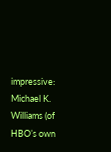impressive: Michael K. Williams (of HBO’s own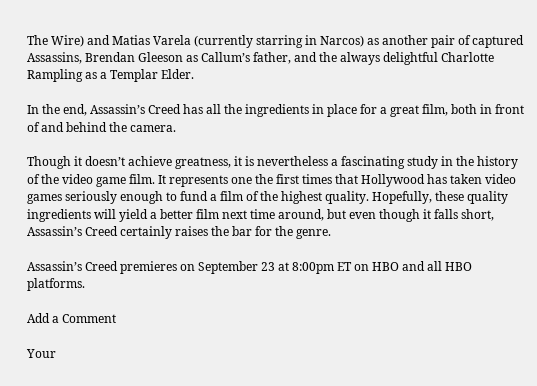The Wire) and Matias Varela (currently starring in Narcos) as another pair of captured Assassins, Brendan Gleeson as Callum’s father, and the always delightful Charlotte Rampling as a Templar Elder.

In the end, Assassin’s Creed has all the ingredients in place for a great film, both in front of and behind the camera.

Though it doesn’t achieve greatness, it is nevertheless a fascinating study in the history of the video game film. It represents one the first times that Hollywood has taken video games seriously enough to fund a film of the highest quality. Hopefully, these quality ingredients will yield a better film next time around, but even though it falls short, Assassin’s Creed certainly raises the bar for the genre.

Assassin’s Creed premieres on September 23 at 8:00pm ET on HBO and all HBO platforms.

Add a Comment

Your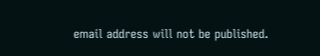email address will not be published.